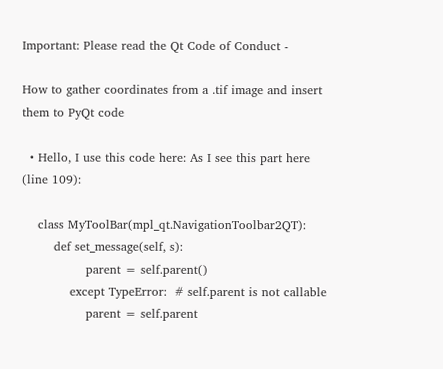Important: Please read the Qt Code of Conduct -

How to gather coordinates from a .tif image and insert them to PyQt code

  • Hello, I use this code here: As I see this part here (line 109):

    class MyToolBar(mpl_qt.NavigationToolbar2QT):
        def set_message(self, s):
                parent = self.parent()
            except TypeError:  # self.parent is not callable
                parent = self.parent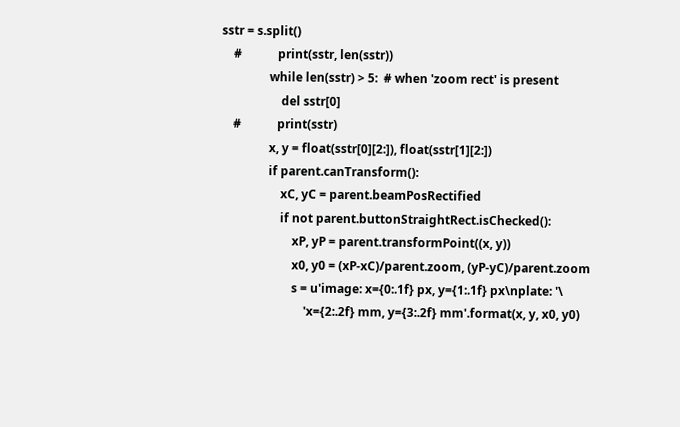sstr = s.split()
    #            print(sstr, len(sstr))
                while len(sstr) > 5:  # when 'zoom rect' is present
                    del sstr[0]
    #            print(sstr)
                x, y = float(sstr[0][2:]), float(sstr[1][2:])
                if parent.canTransform():
                    xC, yC = parent.beamPosRectified
                    if not parent.buttonStraightRect.isChecked():
                        xP, yP = parent.transformPoint((x, y))
                        x0, y0 = (xP-xC)/parent.zoom, (yP-yC)/parent.zoom
                        s = u'image: x={0:.1f} px, y={1:.1f} px\nplate: '\
                            'x={2:.2f} mm, y={3:.2f} mm'.format(x, y, x0, y0)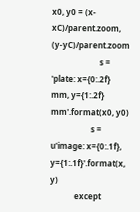x0, y0 = (x-xC)/parent.zoom, (y-yC)/parent.zoom
                        s = 'plate: x={0:.2f} mm, y={1:.2f} mm'.format(x0, y0)
                    s = u'image: x={0:.1f}, y={1:.1f}'.format(x, y)
            except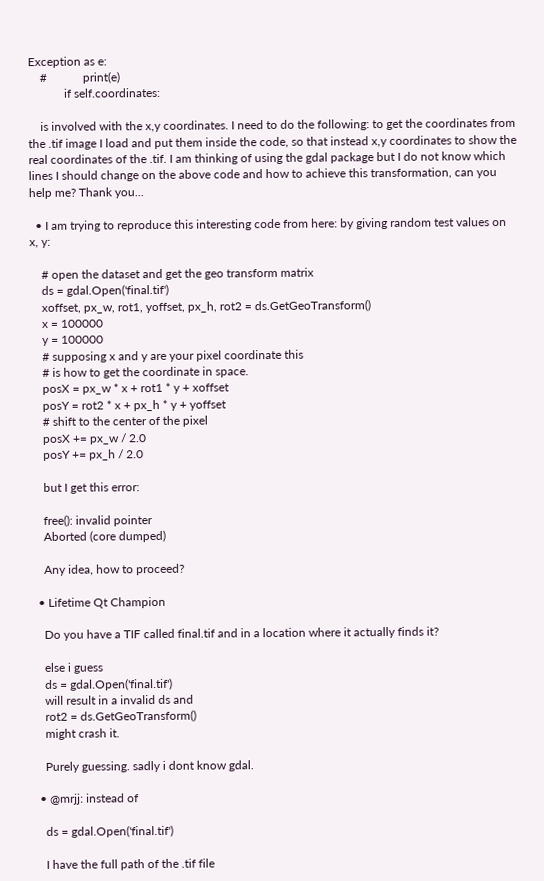Exception as e:
    #            print(e)
            if self.coordinates:

    is involved with the x,y coordinates. I need to do the following: to get the coordinates from the .tif image I load and put them inside the code, so that instead x,y coordinates to show the real coordinates of the .tif. I am thinking of using the gdal package but I do not know which lines I should change on the above code and how to achieve this transformation, can you help me? Thank you...

  • I am trying to reproduce this interesting code from here: by giving random test values on x, y:

    # open the dataset and get the geo transform matrix
    ds = gdal.Open('final.tif')
    xoffset, px_w, rot1, yoffset, px_h, rot2 = ds.GetGeoTransform()
    x = 100000
    y = 100000
    # supposing x and y are your pixel coordinate this
    # is how to get the coordinate in space.
    posX = px_w * x + rot1 * y + xoffset
    posY = rot2 * x + px_h * y + yoffset
    # shift to the center of the pixel
    posX += px_w / 2.0
    posY += px_h / 2.0

    but I get this error:

    free(): invalid pointer
    Aborted (core dumped)

    Any idea, how to proceed?

  • Lifetime Qt Champion

    Do you have a TIF called final.tif and in a location where it actually finds it?

    else i guess
    ds = gdal.Open('final.tif')
    will result in a invalid ds and
    rot2 = ds.GetGeoTransform()
    might crash it.

    Purely guessing. sadly i dont know gdal.

  • @mrjj: instead of

    ds = gdal.Open('final.tif')

    I have the full path of the .tif file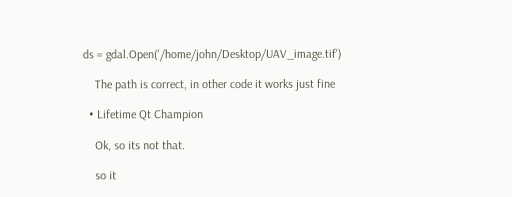ds = gdal.Open('/home/john/Desktop/UAV_image.tif')

    The path is correct, in other code it works just fine

  • Lifetime Qt Champion

    Ok, so its not that.

    so it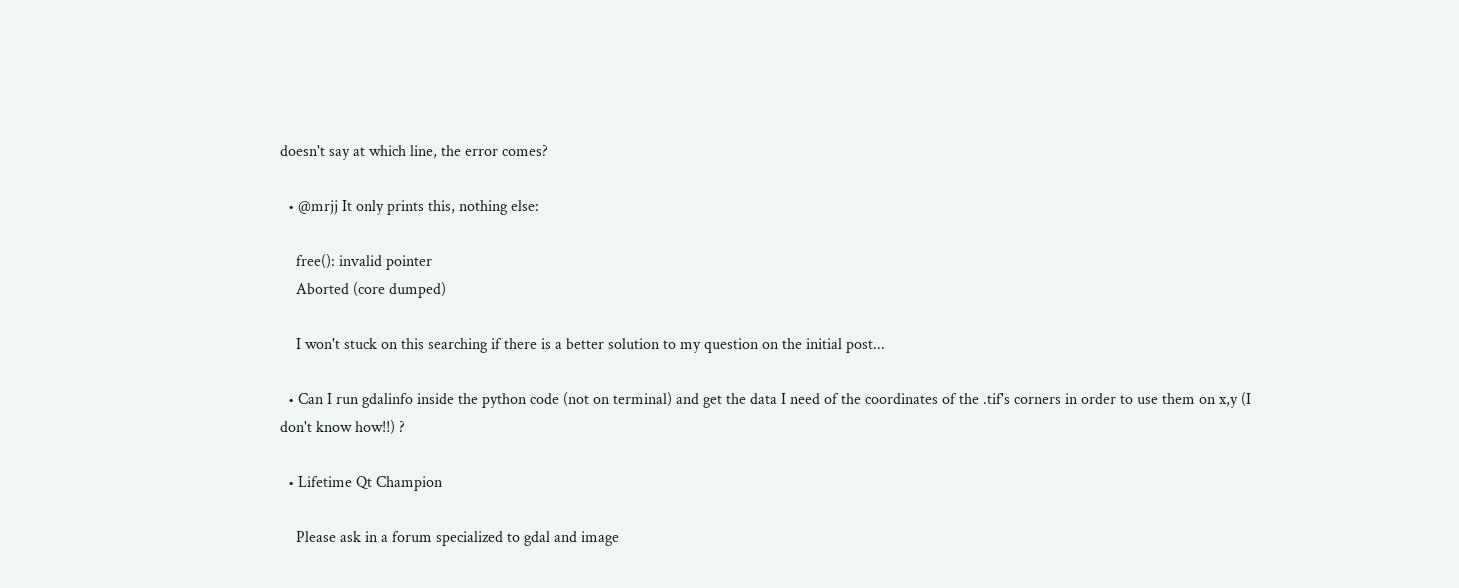doesn't say at which line, the error comes?

  • @mrjj It only prints this, nothing else:

    free(): invalid pointer
    Aborted (core dumped)

    I won't stuck on this searching if there is a better solution to my question on the initial post...

  • Can I run gdalinfo inside the python code (not on terminal) and get the data I need of the coordinates of the .tif's corners in order to use them on x,y (I don't know how!!) ?

  • Lifetime Qt Champion

    Please ask in a forum specialized to gdal and image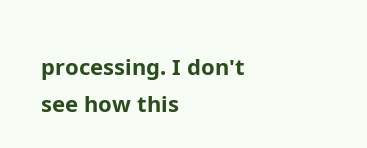processing. I don't see how this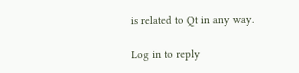is related to Qt in any way.

Log in to reply